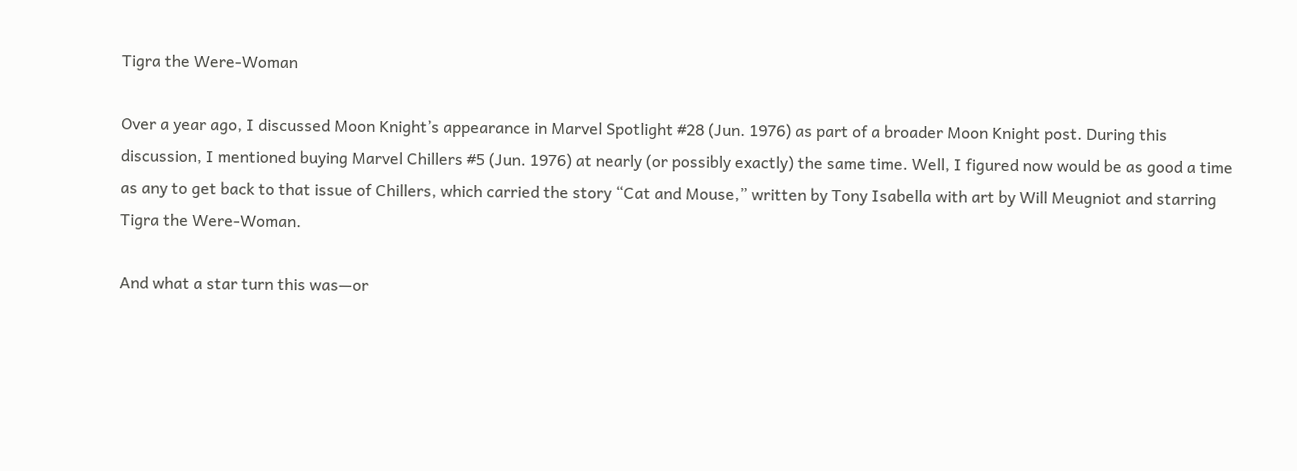Tigra the Were-Woman

Over a year ago, I discussed Moon Knight’s appearance in Marvel Spotlight #28 (Jun. 1976) as part of a broader Moon Knight post. During this discussion, I mentioned buying Marvel Chillers #5 (Jun. 1976) at nearly (or possibly exactly) the same time. Well, I figured now would be as good a time as any to get back to that issue of Chillers, which carried the story “Cat and Mouse,” written by Tony Isabella with art by Will Meugniot and starring Tigra the Were-Woman.

And what a star turn this was—or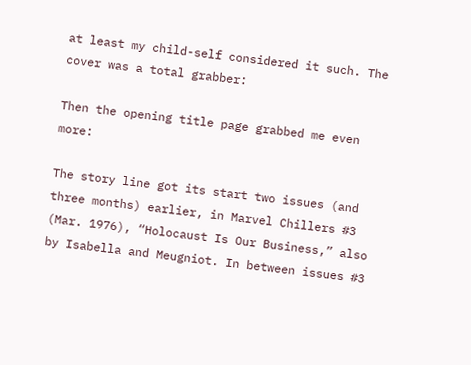at least my child-self considered it such. The cover was a total grabber:

Then the opening title page grabbed me even more:

The story line got its start two issues (and three months) earlier, in Marvel Chillers #3 (Mar. 1976), “Holocaust Is Our Business,” also by Isabella and Meugniot. In between issues #3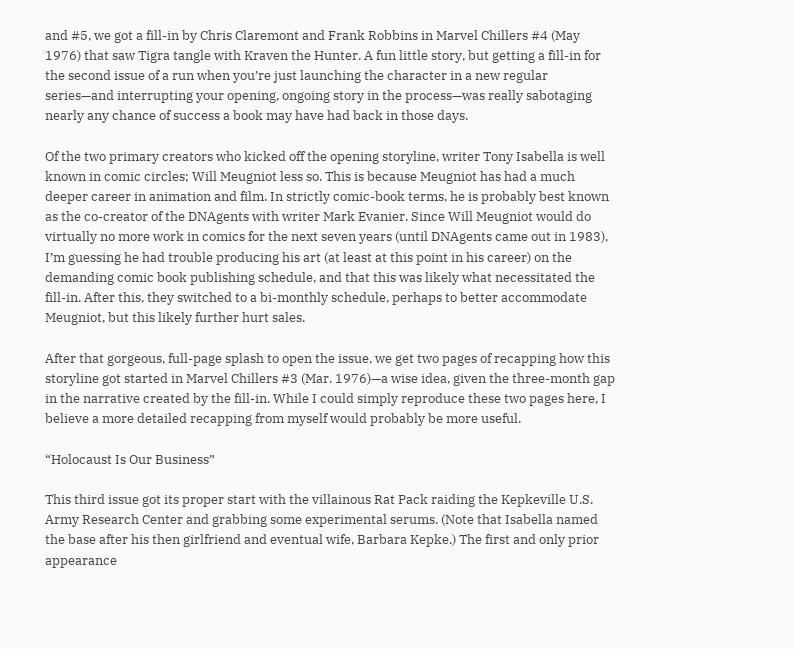and #5, we got a fill-in by Chris Claremont and Frank Robbins in Marvel Chillers #4 (May 1976) that saw Tigra tangle with Kraven the Hunter. A fun little story, but getting a fill-in for the second issue of a run when you’re just launching the character in a new regular series—and interrupting your opening, ongoing story in the process—was really sabotaging nearly any chance of success a book may have had back in those days.

Of the two primary creators who kicked off the opening storyline, writer Tony Isabella is well known in comic circles; Will Meugniot less so. This is because Meugniot has had a much deeper career in animation and film. In strictly comic-book terms, he is probably best known as the co-creator of the DNAgents with writer Mark Evanier. Since Will Meugniot would do virtually no more work in comics for the next seven years (until DNAgents came out in 1983), I’m guessing he had trouble producing his art (at least at this point in his career) on the demanding comic book publishing schedule, and that this was likely what necessitated the fill-in. After this, they switched to a bi-monthly schedule, perhaps to better accommodate Meugniot, but this likely further hurt sales.

After that gorgeous, full-page splash to open the issue, we get two pages of recapping how this storyline got started in Marvel Chillers #3 (Mar. 1976)—a wise idea, given the three-month gap in the narrative created by the fill-in. While I could simply reproduce these two pages here, I believe a more detailed recapping from myself would probably be more useful.

“Holocaust Is Our Business”

This third issue got its proper start with the villainous Rat Pack raiding the Kepkeville U.S. Army Research Center and grabbing some experimental serums. (Note that Isabella named the base after his then girlfriend and eventual wife, Barbara Kepke.) The first and only prior appearance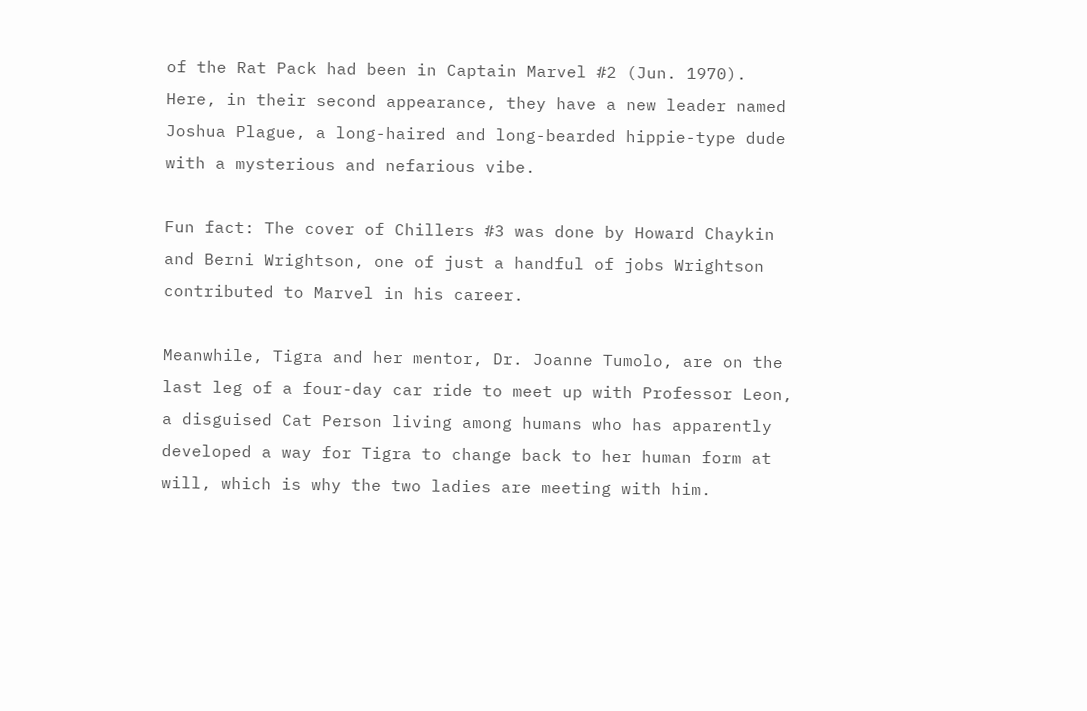of the Rat Pack had been in Captain Marvel #2 (Jun. 1970). Here, in their second appearance, they have a new leader named Joshua Plague, a long-haired and long-bearded hippie-type dude with a mysterious and nefarious vibe.

Fun fact: The cover of Chillers #3 was done by Howard Chaykin and Berni Wrightson, one of just a handful of jobs Wrightson contributed to Marvel in his career.

Meanwhile, Tigra and her mentor, Dr. Joanne Tumolo, are on the last leg of a four-day car ride to meet up with Professor Leon, a disguised Cat Person living among humans who has apparently developed a way for Tigra to change back to her human form at will, which is why the two ladies are meeting with him.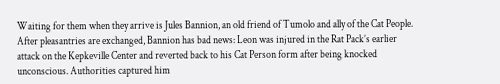Waiting for them when they arrive is Jules Bannion, an old friend of Tumolo and ally of the Cat People. After pleasantries are exchanged, Bannion has bad news: Leon was injured in the Rat Pack’s earlier attack on the Kepkeville Center and reverted back to his Cat Person form after being knocked unconscious. Authorities captured him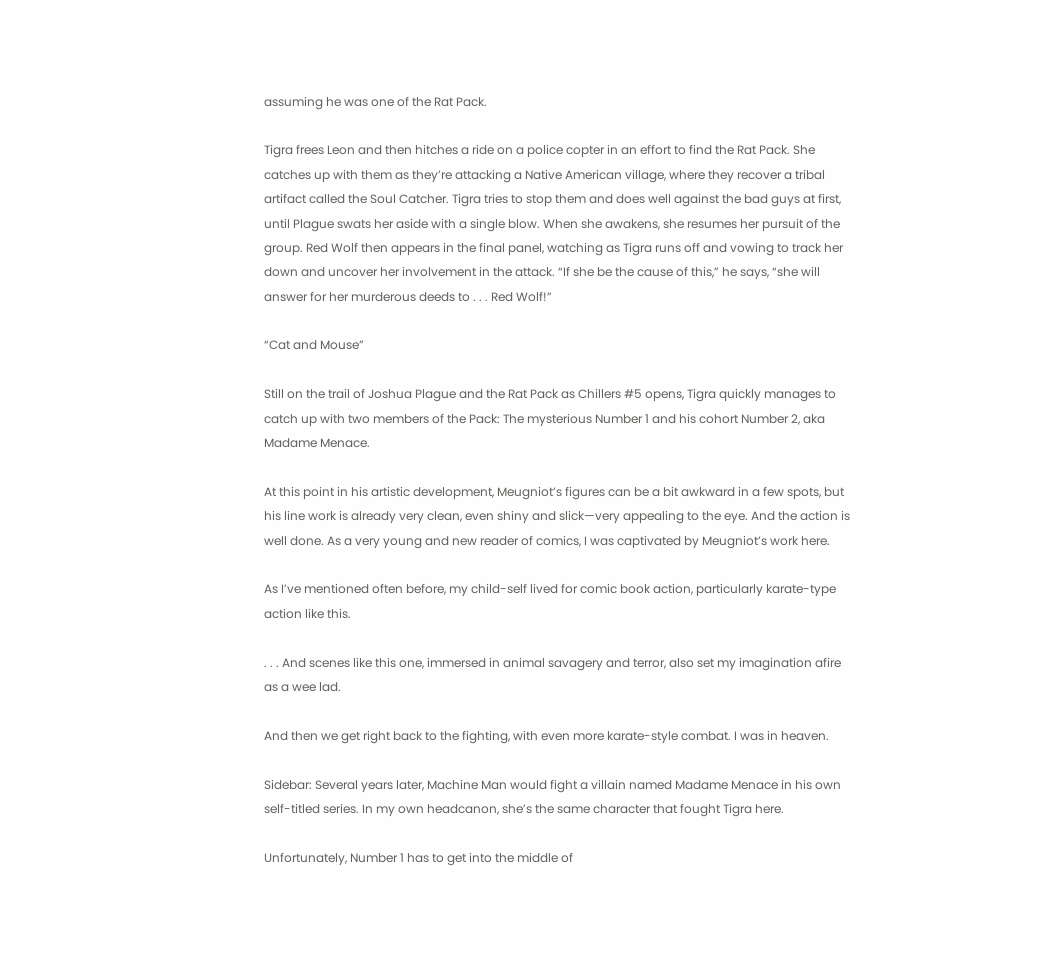assuming he was one of the Rat Pack.

Tigra frees Leon and then hitches a ride on a police copter in an effort to find the Rat Pack. She catches up with them as they’re attacking a Native American village, where they recover a tribal artifact called the Soul Catcher. Tigra tries to stop them and does well against the bad guys at first, until Plague swats her aside with a single blow. When she awakens, she resumes her pursuit of the group. Red Wolf then appears in the final panel, watching as Tigra runs off and vowing to track her down and uncover her involvement in the attack. “If she be the cause of this,” he says, “she will answer for her murderous deeds to . . . Red Wolf!”

“Cat and Mouse”

Still on the trail of Joshua Plague and the Rat Pack as Chillers #5 opens, Tigra quickly manages to catch up with two members of the Pack: The mysterious Number 1 and his cohort Number 2, aka Madame Menace.

At this point in his artistic development, Meugniot’s figures can be a bit awkward in a few spots, but his line work is already very clean, even shiny and slick—very appealing to the eye. And the action is well done. As a very young and new reader of comics, I was captivated by Meugniot’s work here.

As I’ve mentioned often before, my child-self lived for comic book action, particularly karate-type action like this.

. . . And scenes like this one, immersed in animal savagery and terror, also set my imagination afire as a wee lad.

And then we get right back to the fighting, with even more karate-style combat. I was in heaven.

Sidebar: Several years later, Machine Man would fight a villain named Madame Menace in his own self-titled series. In my own headcanon, she’s the same character that fought Tigra here.

Unfortunately, Number 1 has to get into the middle of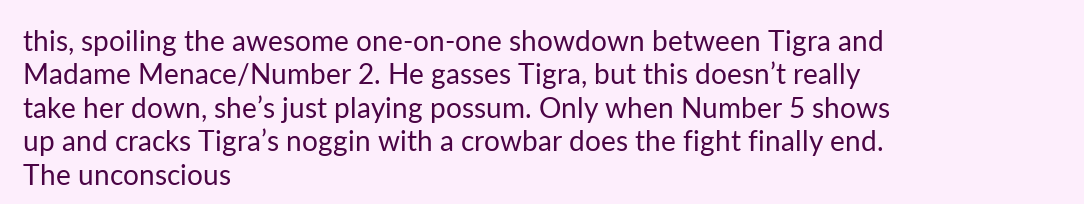this, spoiling the awesome one-on-one showdown between Tigra and Madame Menace/Number 2. He gasses Tigra, but this doesn’t really take her down, she’s just playing possum. Only when Number 5 shows up and cracks Tigra’s noggin with a crowbar does the fight finally end. The unconscious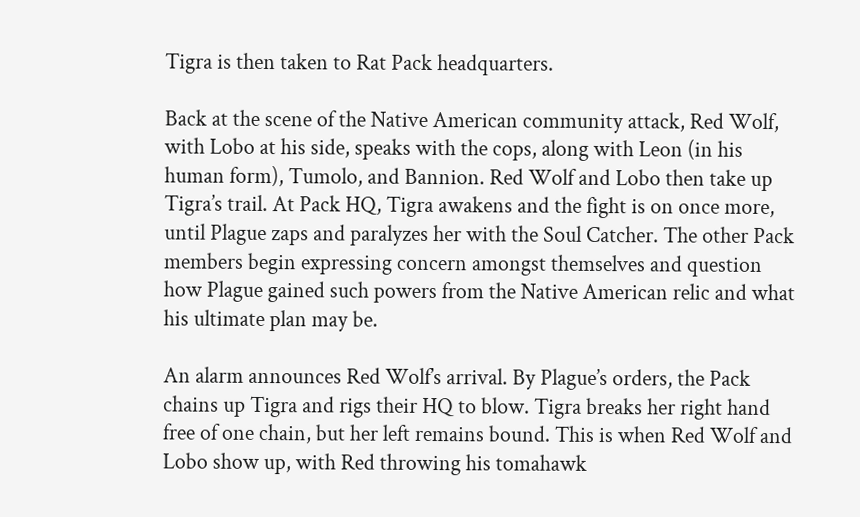Tigra is then taken to Rat Pack headquarters.

Back at the scene of the Native American community attack, Red Wolf, with Lobo at his side, speaks with the cops, along with Leon (in his human form), Tumolo, and Bannion. Red Wolf and Lobo then take up Tigra’s trail. At Pack HQ, Tigra awakens and the fight is on once more, until Plague zaps and paralyzes her with the Soul Catcher. The other Pack members begin expressing concern amongst themselves and question how Plague gained such powers from the Native American relic and what his ultimate plan may be.

An alarm announces Red Wolf’s arrival. By Plague’s orders, the Pack chains up Tigra and rigs their HQ to blow. Tigra breaks her right hand free of one chain, but her left remains bound. This is when Red Wolf and Lobo show up, with Red throwing his tomahawk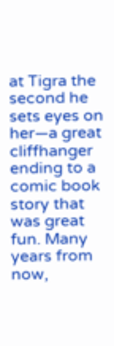at Tigra the second he sets eyes on her—a great cliffhanger ending to a comic book story that was great fun. Many years from now,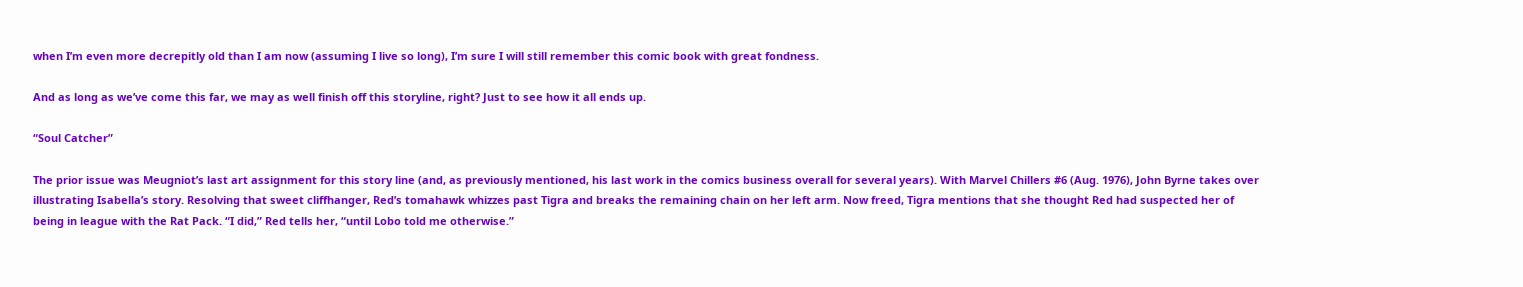when I’m even more decrepitly old than I am now (assuming I live so long), I’m sure I will still remember this comic book with great fondness.

And as long as we’ve come this far, we may as well finish off this storyline, right? Just to see how it all ends up.

“Soul Catcher”

The prior issue was Meugniot’s last art assignment for this story line (and, as previously mentioned, his last work in the comics business overall for several years). With Marvel Chillers #6 (Aug. 1976), John Byrne takes over illustrating Isabella’s story. Resolving that sweet cliffhanger, Red’s tomahawk whizzes past Tigra and breaks the remaining chain on her left arm. Now freed, Tigra mentions that she thought Red had suspected her of being in league with the Rat Pack. “I did,” Red tells her, “until Lobo told me otherwise.”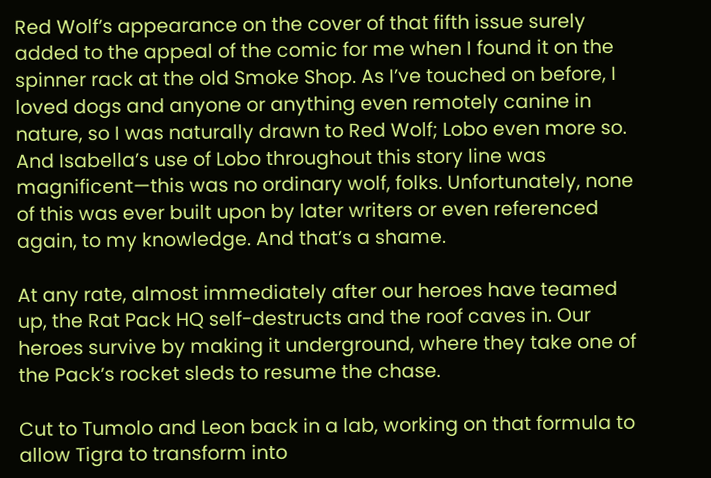Red Wolf’s appearance on the cover of that fifth issue surely added to the appeal of the comic for me when I found it on the spinner rack at the old Smoke Shop. As I’ve touched on before, I loved dogs and anyone or anything even remotely canine in nature, so I was naturally drawn to Red Wolf; Lobo even more so. And Isabella’s use of Lobo throughout this story line was magnificent—this was no ordinary wolf, folks. Unfortunately, none of this was ever built upon by later writers or even referenced again, to my knowledge. And that’s a shame.

At any rate, almost immediately after our heroes have teamed up, the Rat Pack HQ self-destructs and the roof caves in. Our heroes survive by making it underground, where they take one of the Pack’s rocket sleds to resume the chase.

Cut to Tumolo and Leon back in a lab, working on that formula to allow Tigra to transform into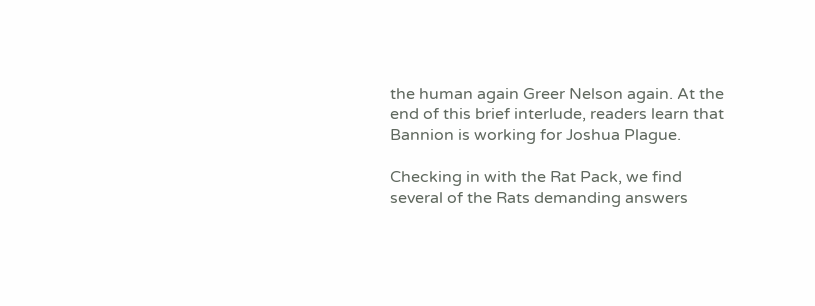the human again Greer Nelson again. At the end of this brief interlude, readers learn that Bannion is working for Joshua Plague.

Checking in with the Rat Pack, we find several of the Rats demanding answers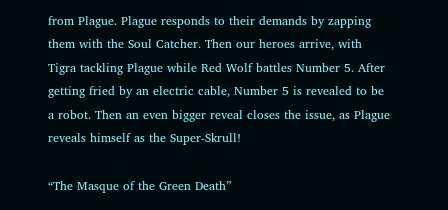from Plague. Plague responds to their demands by zapping them with the Soul Catcher. Then our heroes arrive, with Tigra tackling Plague while Red Wolf battles Number 5. After getting fried by an electric cable, Number 5 is revealed to be a robot. Then an even bigger reveal closes the issue, as Plague reveals himself as the Super-Skrull!

“The Masque of the Green Death”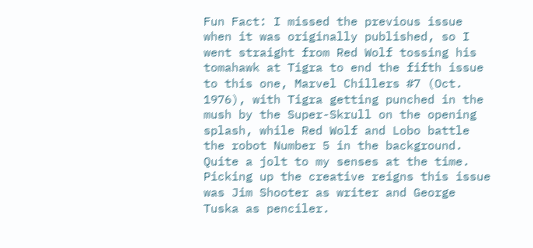Fun Fact: I missed the previous issue when it was originally published, so I went straight from Red Wolf tossing his tomahawk at Tigra to end the fifth issue to this one, Marvel Chillers #7 (Oct. 1976), with Tigra getting punched in the mush by the Super-Skrull on the opening splash, while Red Wolf and Lobo battle the robot Number 5 in the background. Quite a jolt to my senses at the time. Picking up the creative reigns this issue was Jim Shooter as writer and George Tuska as penciler.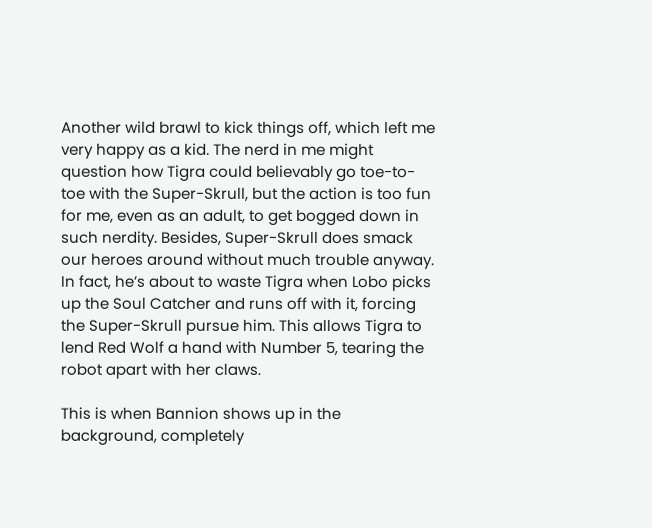Another wild brawl to kick things off, which left me very happy as a kid. The nerd in me might question how Tigra could believably go toe-to-toe with the Super-Skrull, but the action is too fun for me, even as an adult, to get bogged down in such nerdity. Besides, Super-Skrull does smack our heroes around without much trouble anyway. In fact, he’s about to waste Tigra when Lobo picks up the Soul Catcher and runs off with it, forcing the Super-Skrull pursue him. This allows Tigra to lend Red Wolf a hand with Number 5, tearing the robot apart with her claws.

This is when Bannion shows up in the background, completely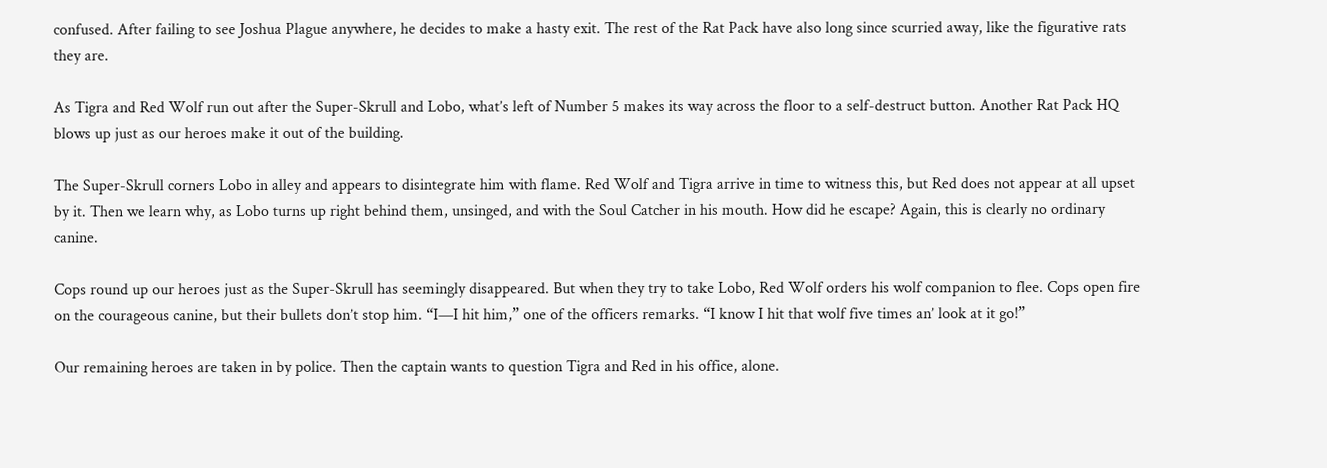confused. After failing to see Joshua Plague anywhere, he decides to make a hasty exit. The rest of the Rat Pack have also long since scurried away, like the figurative rats they are.

As Tigra and Red Wolf run out after the Super-Skrull and Lobo, what’s left of Number 5 makes its way across the floor to a self-destruct button. Another Rat Pack HQ blows up just as our heroes make it out of the building.

The Super-Skrull corners Lobo in alley and appears to disintegrate him with flame. Red Wolf and Tigra arrive in time to witness this, but Red does not appear at all upset by it. Then we learn why, as Lobo turns up right behind them, unsinged, and with the Soul Catcher in his mouth. How did he escape? Again, this is clearly no ordinary canine.

Cops round up our heroes just as the Super-Skrull has seemingly disappeared. But when they try to take Lobo, Red Wolf orders his wolf companion to flee. Cops open fire on the courageous canine, but their bullets don’t stop him. “I—I hit him,” one of the officers remarks. “I know I hit that wolf five times an’ look at it go!”

Our remaining heroes are taken in by police. Then the captain wants to question Tigra and Red in his office, alone.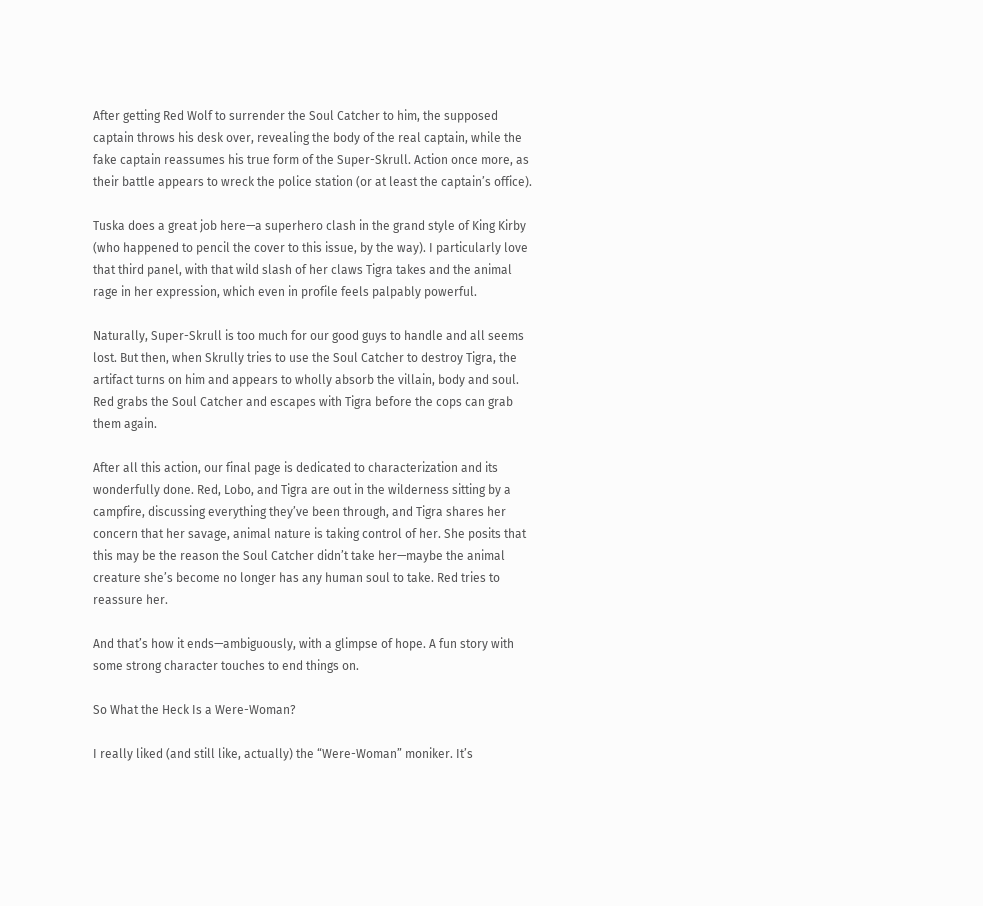After getting Red Wolf to surrender the Soul Catcher to him, the supposed captain throws his desk over, revealing the body of the real captain, while the fake captain reassumes his true form of the Super-Skrull. Action once more, as their battle appears to wreck the police station (or at least the captain’s office).

Tuska does a great job here—a superhero clash in the grand style of King Kirby (who happened to pencil the cover to this issue, by the way). I particularly love that third panel, with that wild slash of her claws Tigra takes and the animal rage in her expression, which even in profile feels palpably powerful.

Naturally, Super-Skrull is too much for our good guys to handle and all seems lost. But then, when Skrully tries to use the Soul Catcher to destroy Tigra, the artifact turns on him and appears to wholly absorb the villain, body and soul. Red grabs the Soul Catcher and escapes with Tigra before the cops can grab them again.

After all this action, our final page is dedicated to characterization and its wonderfully done. Red, Lobo, and Tigra are out in the wilderness sitting by a campfire, discussing everything they’ve been through, and Tigra shares her concern that her savage, animal nature is taking control of her. She posits that this may be the reason the Soul Catcher didn’t take her—maybe the animal creature she’s become no longer has any human soul to take. Red tries to reassure her.

And that’s how it ends—ambiguously, with a glimpse of hope. A fun story with some strong character touches to end things on.

So What the Heck Is a Were-Woman?

I really liked (and still like, actually) the “Were-Woman” moniker. It’s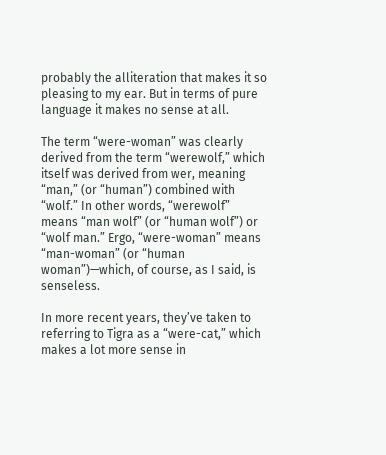probably the alliteration that makes it so pleasing to my ear. But in terms of pure language it makes no sense at all.

The term “were-woman” was clearly derived from the term “werewolf,” which itself was derived from wer, meaning “man,” (or “human”) combined with “wolf.” In other words, “werewolf” means “man wolf” (or “human wolf”) or “wolf man.” Ergo, “were-woman” means “man-woman” (or “human woman”)—which, of course, as I said, is senseless.

In more recent years, they’ve taken to referring to Tigra as a “were-cat,” which makes a lot more sense in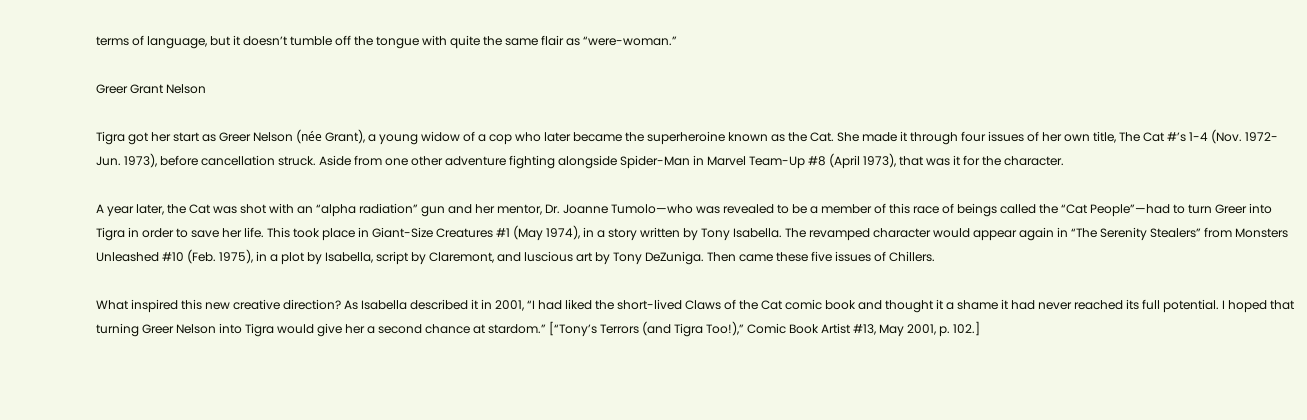terms of language, but it doesn’t tumble off the tongue with quite the same flair as “were-woman.”

Greer Grant Nelson

Tigra got her start as Greer Nelson (née Grant), a young widow of a cop who later became the superheroine known as the Cat. She made it through four issues of her own title, The Cat #’s 1-4 (Nov. 1972-Jun. 1973), before cancellation struck. Aside from one other adventure fighting alongside Spider-Man in Marvel Team-Up #8 (April 1973), that was it for the character.

A year later, the Cat was shot with an “alpha radiation” gun and her mentor, Dr. Joanne Tumolo—who was revealed to be a member of this race of beings called the “Cat People”—had to turn Greer into Tigra in order to save her life. This took place in Giant-Size Creatures #1 (May 1974), in a story written by Tony Isabella. The revamped character would appear again in “The Serenity Stealers” from Monsters Unleashed #10 (Feb. 1975), in a plot by Isabella, script by Claremont, and luscious art by Tony DeZuniga. Then came these five issues of Chillers.

What inspired this new creative direction? As Isabella described it in 2001, “I had liked the short-lived Claws of the Cat comic book and thought it a shame it had never reached its full potential. I hoped that turning Greer Nelson into Tigra would give her a second chance at stardom.” [“Tony’s Terrors (and Tigra Too!),” Comic Book Artist #13, May 2001, p. 102.]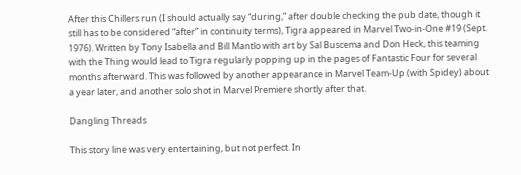After this Chillers run (I should actually say “during,” after double checking the pub date, though it still has to be considered “after” in continuity terms), Tigra appeared in Marvel Two-in-One #19 (Sept. 1976). Written by Tony Isabella and Bill Mantlo with art by Sal Buscema and Don Heck, this teaming with the Thing would lead to Tigra regularly popping up in the pages of Fantastic Four for several months afterward. This was followed by another appearance in Marvel Team-Up (with Spidey) about a year later, and another solo shot in Marvel Premiere shortly after that.

Dangling Threads

This story line was very entertaining, but not perfect. In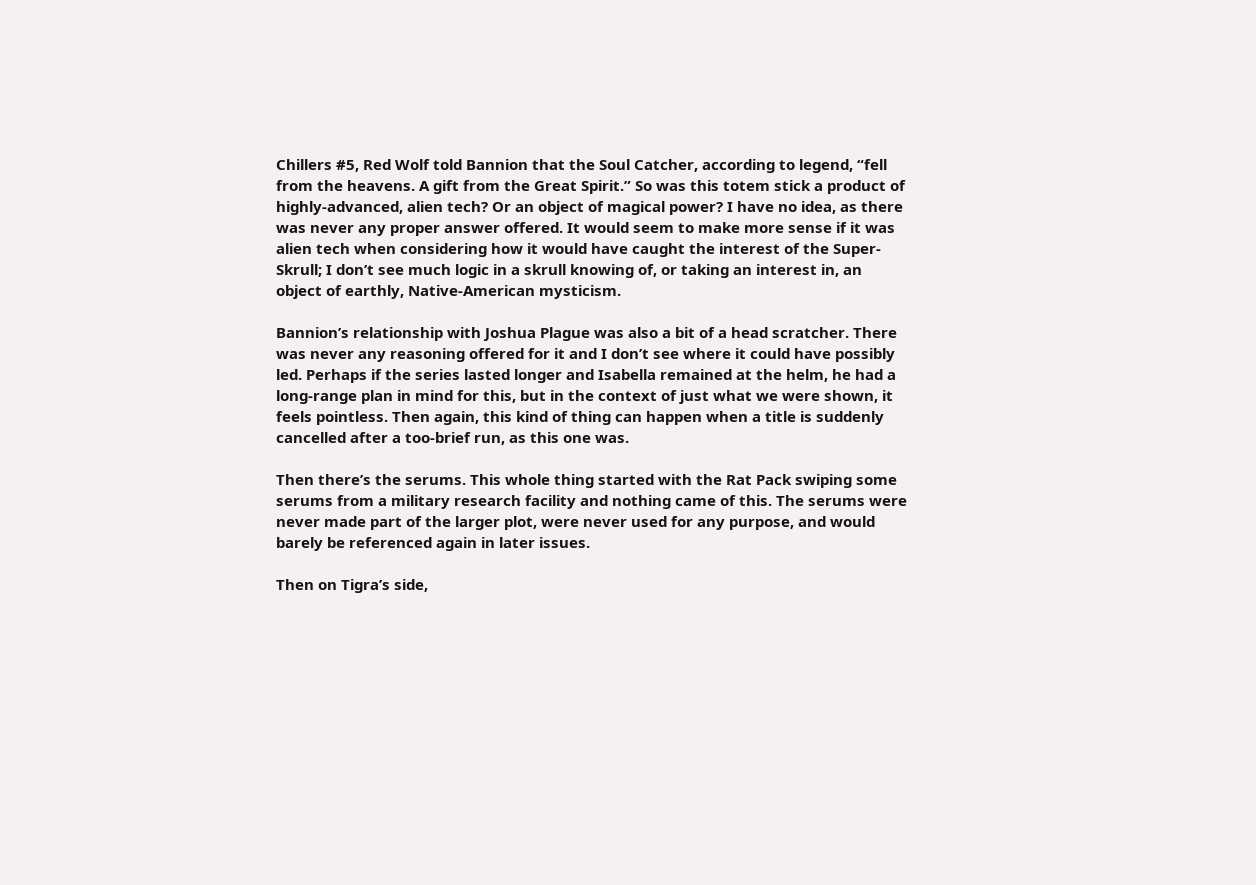Chillers #5, Red Wolf told Bannion that the Soul Catcher, according to legend, “fell from the heavens. A gift from the Great Spirit.” So was this totem stick a product of highly-advanced, alien tech? Or an object of magical power? I have no idea, as there was never any proper answer offered. It would seem to make more sense if it was alien tech when considering how it would have caught the interest of the Super-Skrull; I don’t see much logic in a skrull knowing of, or taking an interest in, an object of earthly, Native-American mysticism.

Bannion’s relationship with Joshua Plague was also a bit of a head scratcher. There was never any reasoning offered for it and I don’t see where it could have possibly led. Perhaps if the series lasted longer and Isabella remained at the helm, he had a long-range plan in mind for this, but in the context of just what we were shown, it feels pointless. Then again, this kind of thing can happen when a title is suddenly cancelled after a too-brief run, as this one was.

Then there’s the serums. This whole thing started with the Rat Pack swiping some serums from a military research facility and nothing came of this. The serums were never made part of the larger plot, were never used for any purpose, and would barely be referenced again in later issues.

Then on Tigra’s side,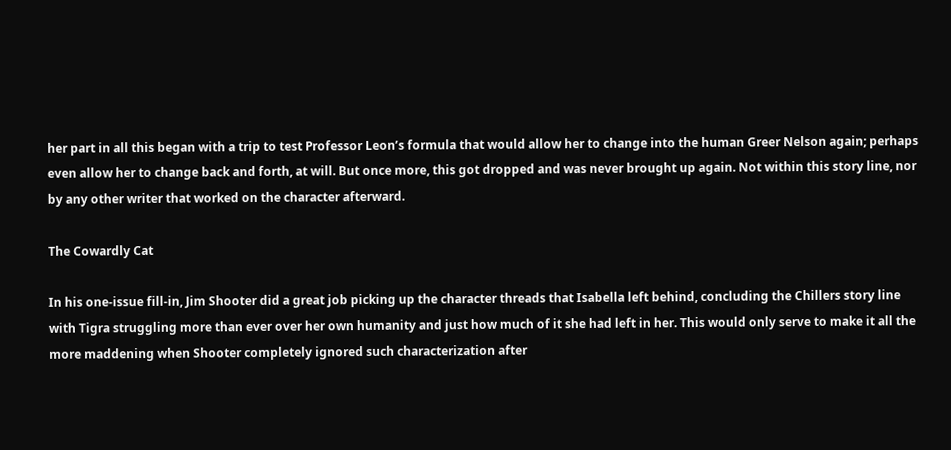her part in all this began with a trip to test Professor Leon’s formula that would allow her to change into the human Greer Nelson again; perhaps even allow her to change back and forth, at will. But once more, this got dropped and was never brought up again. Not within this story line, nor by any other writer that worked on the character afterward.

The Cowardly Cat

In his one-issue fill-in, Jim Shooter did a great job picking up the character threads that Isabella left behind, concluding the Chillers story line with Tigra struggling more than ever over her own humanity and just how much of it she had left in her. This would only serve to make it all the more maddening when Shooter completely ignored such characterization after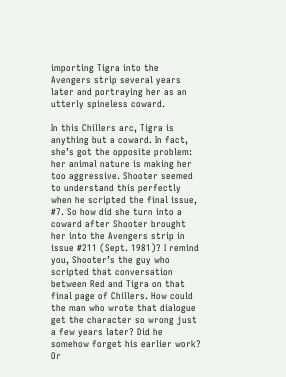importing Tigra into the Avengers strip several years later and portraying her as an utterly spineless coward.

In this Chillers arc, Tigra is anything but a coward. In fact, she’s got the opposite problem: her animal nature is making her too aggressive. Shooter seemed to understand this perfectly when he scripted the final issue, #7. So how did she turn into a coward after Shooter brought her into the Avengers strip in issue #211 (Sept. 1981)? I remind you, Shooter’s the guy who scripted that conversation between Red and Tigra on that final page of Chillers. How could the man who wrote that dialogue get the character so wrong just a few years later? Did he somehow forget his earlier work? Or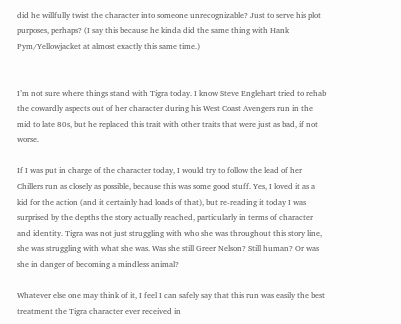did he willfully twist the character into someone unrecognizable? Just to serve his plot purposes, perhaps? (I say this because he kinda did the same thing with Hank Pym/Yellowjacket at almost exactly this same time.)


I’m not sure where things stand with Tigra today. I know Steve Englehart tried to rehab the cowardly aspects out of her character during his West Coast Avengers run in the mid to late 80s, but he replaced this trait with other traits that were just as bad, if not worse.

If I was put in charge of the character today, I would try to follow the lead of her Chillers run as closely as possible, because this was some good stuff. Yes, I loved it as a kid for the action (and it certainly had loads of that), but re-reading it today I was surprised by the depths the story actually reached, particularly in terms of character and identity. Tigra was not just struggling with who she was throughout this story line, she was struggling with what she was. Was she still Greer Nelson? Still human? Or was she in danger of becoming a mindless animal?

Whatever else one may think of it, I feel I can safely say that this run was easily the best treatment the Tigra character ever received in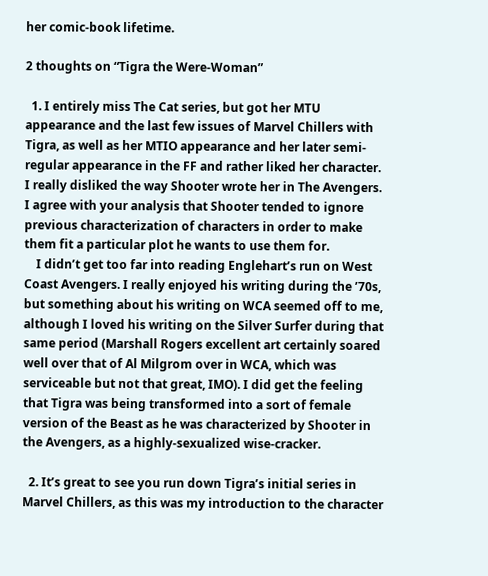her comic-book lifetime.

2 thoughts on “Tigra the Were-Woman”

  1. I entirely miss The Cat series, but got her MTU appearance and the last few issues of Marvel Chillers with Tigra, as well as her MTIO appearance and her later semi-regular appearance in the FF and rather liked her character. I really disliked the way Shooter wrote her in The Avengers. I agree with your analysis that Shooter tended to ignore previous characterization of characters in order to make them fit a particular plot he wants to use them for.
    I didn’t get too far into reading Englehart’s run on West Coast Avengers. I really enjoyed his writing during the ’70s, but something about his writing on WCA seemed off to me, although I loved his writing on the Silver Surfer during that same period (Marshall Rogers excellent art certainly soared well over that of Al Milgrom over in WCA, which was serviceable but not that great, IMO). I did get the feeling that Tigra was being transformed into a sort of female version of the Beast as he was characterized by Shooter in the Avengers, as a highly-sexualized wise-cracker.

  2. It’s great to see you run down Tigra’s initial series in Marvel Chillers, as this was my introduction to the character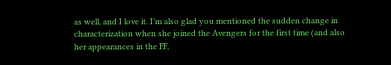as well, and I love it. I’m also glad you mentioned the sudden change in characterization when she joined the Avengers for the first time (and also her appearances in the FF,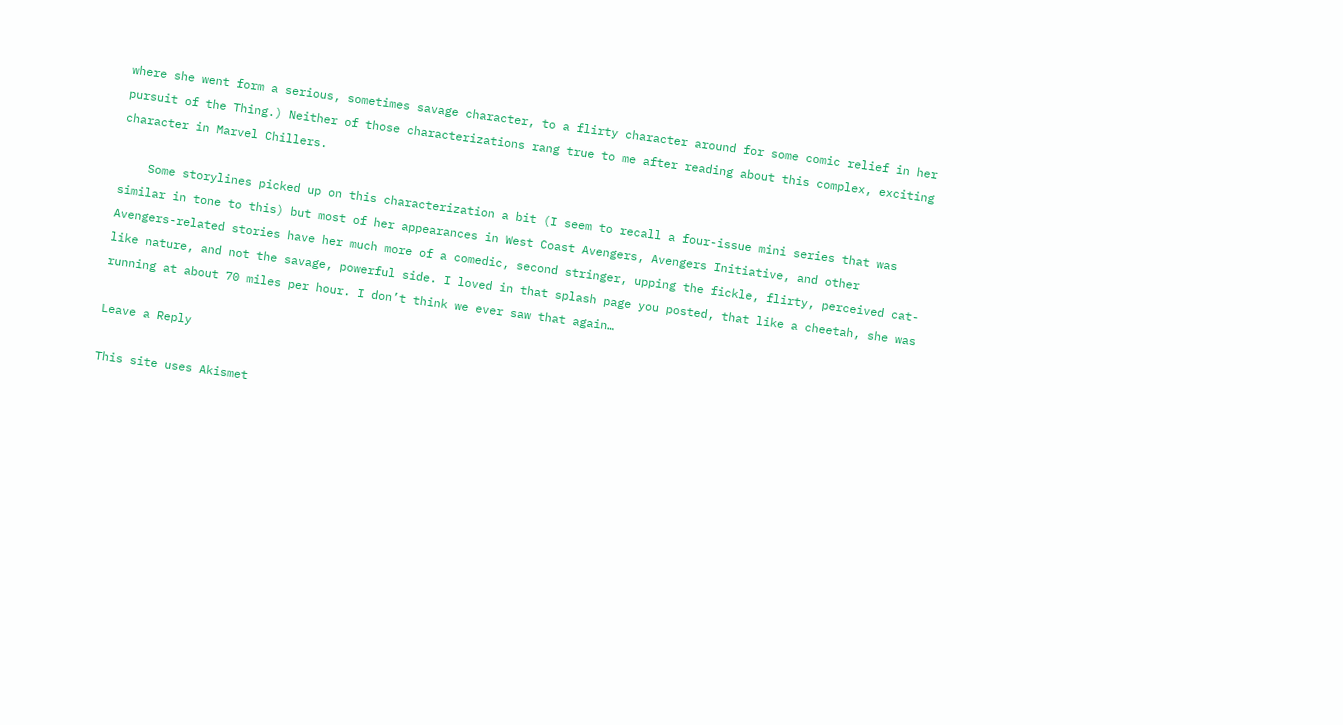where she went form a serious, sometimes savage character, to a flirty character around for some comic relief in her pursuit of the Thing.) Neither of those characterizations rang true to me after reading about this complex, exciting character in Marvel Chillers.

    Some storylines picked up on this characterization a bit (I seem to recall a four-issue mini series that was similar in tone to this) but most of her appearances in West Coast Avengers, Avengers Initiative, and other Avengers-related stories have her much more of a comedic, second stringer, upping the fickle, flirty, perceived cat-like nature, and not the savage, powerful side. I loved in that splash page you posted, that like a cheetah, she was running at about 70 miles per hour. I don’t think we ever saw that again…

Leave a Reply

This site uses Akismet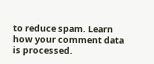to reduce spam. Learn how your comment data is processed.